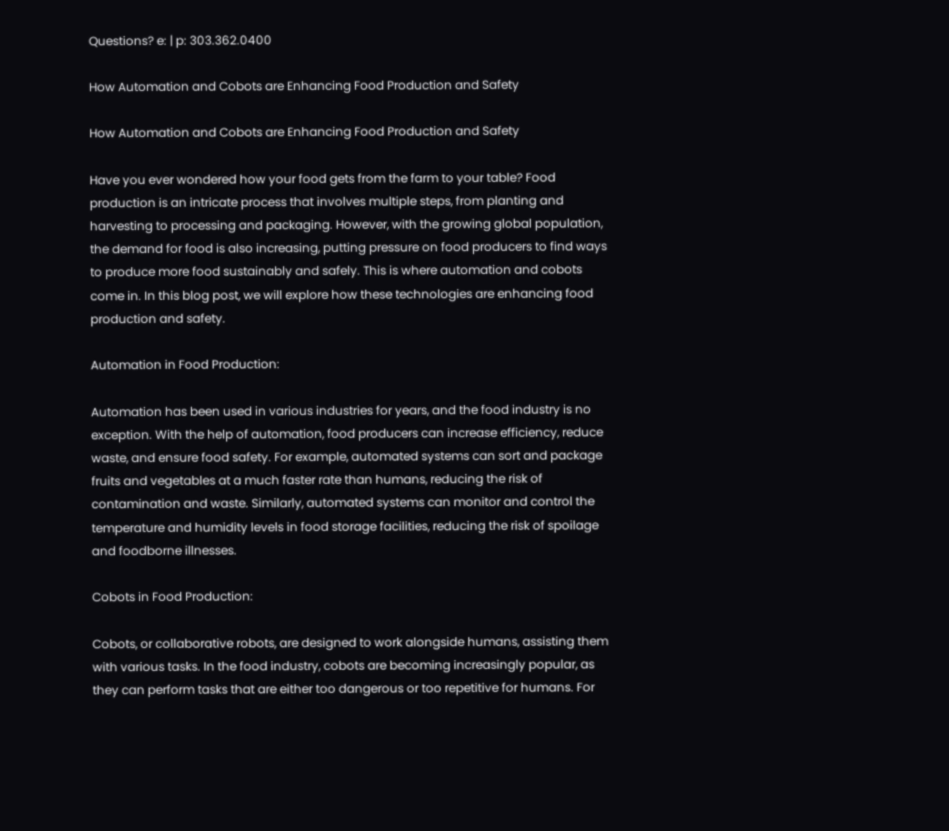Questions? e: | p: 303.362.0400

How Automation and Cobots are Enhancing Food Production and Safety

How Automation and Cobots are Enhancing Food Production and Safety

Have you ever wondered how your food gets from the farm to your table? Food production is an intricate process that involves multiple steps, from planting and harvesting to processing and packaging. However, with the growing global population, the demand for food is also increasing, putting pressure on food producers to find ways to produce more food sustainably and safely. This is where automation and cobots come in. In this blog post, we will explore how these technologies are enhancing food production and safety.

Automation in Food Production:

Automation has been used in various industries for years, and the food industry is no exception. With the help of automation, food producers can increase efficiency, reduce waste, and ensure food safety. For example, automated systems can sort and package fruits and vegetables at a much faster rate than humans, reducing the risk of contamination and waste. Similarly, automated systems can monitor and control the temperature and humidity levels in food storage facilities, reducing the risk of spoilage and foodborne illnesses.

Cobots in Food Production:

Cobots, or collaborative robots, are designed to work alongside humans, assisting them with various tasks. In the food industry, cobots are becoming increasingly popular, as they can perform tasks that are either too dangerous or too repetitive for humans. For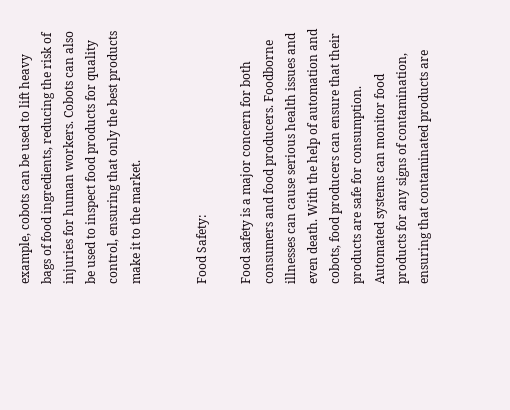example, cobots can be used to lift heavy bags of food ingredients, reducing the risk of injuries for human workers. Cobots can also be used to inspect food products for quality control, ensuring that only the best products make it to the market.


Food Safety:

Food safety is a major concern for both consumers and food producers. Foodborne illnesses can cause serious health issues and even death. With the help of automation and cobots, food producers can ensure that their products are safe for consumption. Automated systems can monitor food products for any signs of contamination, ensuring that contaminated products are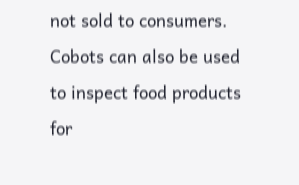not sold to consumers. Cobots can also be used to inspect food products for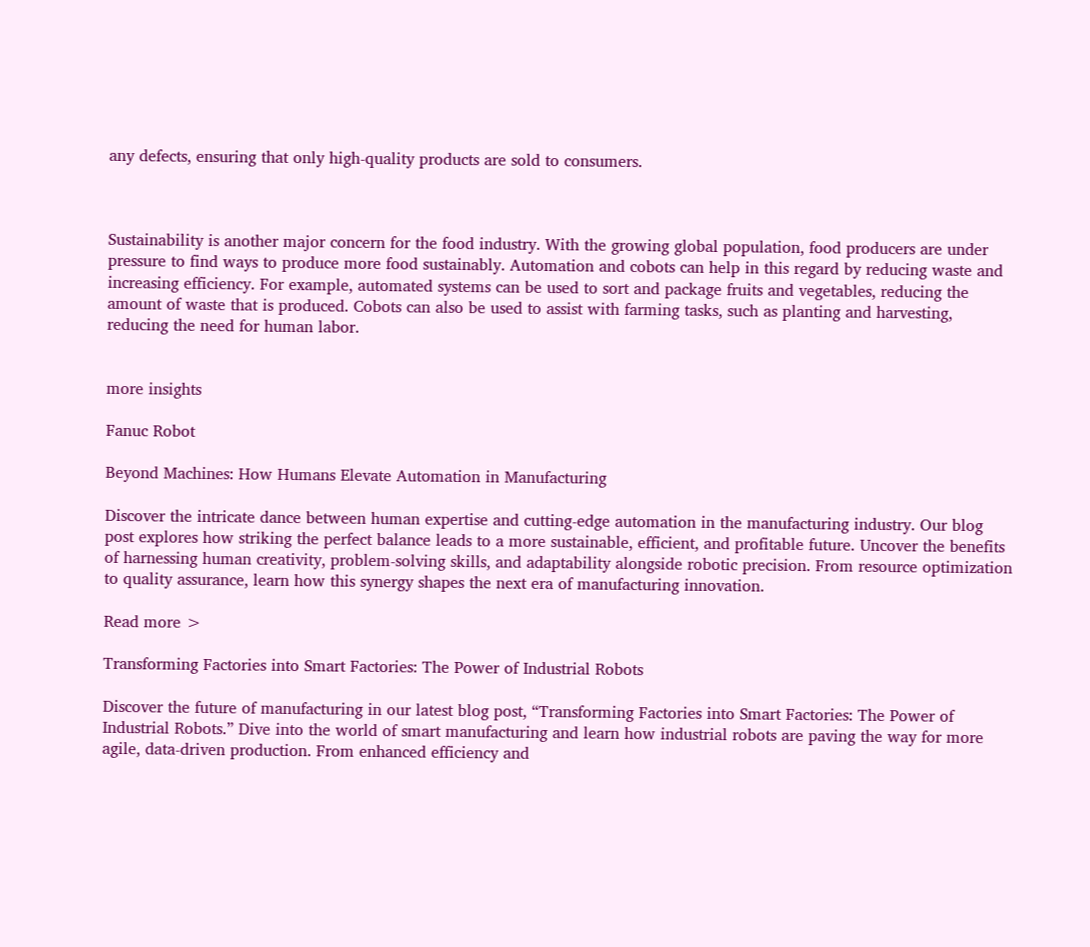any defects, ensuring that only high-quality products are sold to consumers.



Sustainability is another major concern for the food industry. With the growing global population, food producers are under pressure to find ways to produce more food sustainably. Automation and cobots can help in this regard by reducing waste and increasing efficiency. For example, automated systems can be used to sort and package fruits and vegetables, reducing the amount of waste that is produced. Cobots can also be used to assist with farming tasks, such as planting and harvesting, reducing the need for human labor.


more insights

Fanuc Robot

Beyond Machines: How Humans Elevate Automation in Manufacturing

Discover the intricate dance between human expertise and cutting-edge automation in the manufacturing industry. Our blog post explores how striking the perfect balance leads to a more sustainable, efficient, and profitable future. Uncover the benefits of harnessing human creativity, problem-solving skills, and adaptability alongside robotic precision. From resource optimization to quality assurance, learn how this synergy shapes the next era of manufacturing innovation.

Read more >

Transforming Factories into Smart Factories: The Power of Industrial Robots

Discover the future of manufacturing in our latest blog post, “Transforming Factories into Smart Factories: The Power of Industrial Robots.” Dive into the world of smart manufacturing and learn how industrial robots are paving the way for more agile, data-driven production. From enhanced efficiency and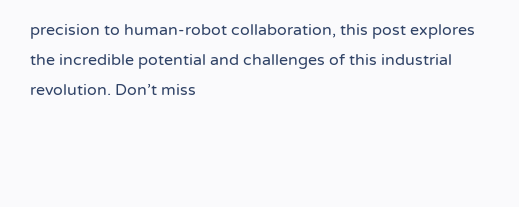precision to human-robot collaboration, this post explores the incredible potential and challenges of this industrial revolution. Don’t miss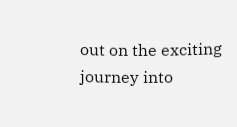out on the exciting journey into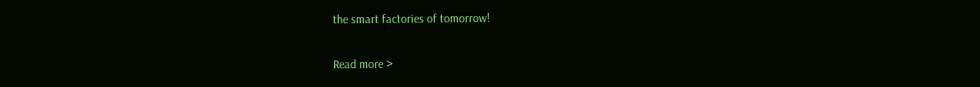the smart factories of tomorrow!

Read more >